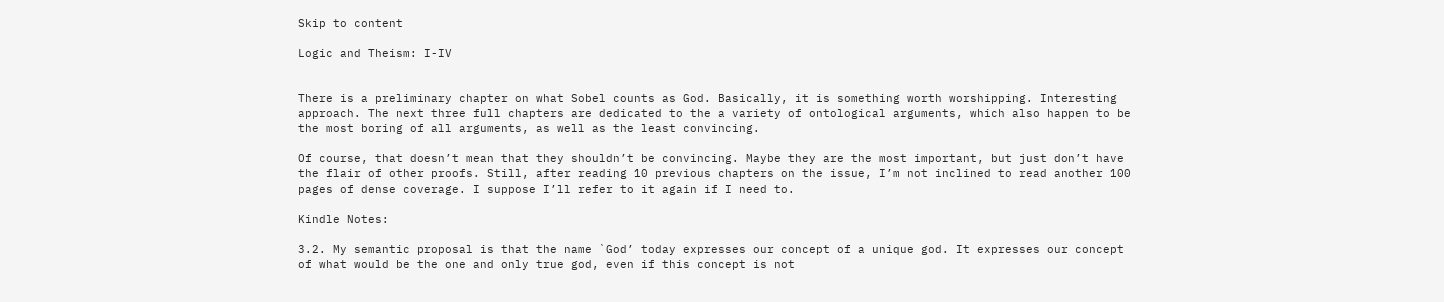Skip to content

Logic and Theism: I-IV


There is a preliminary chapter on what Sobel counts as God. Basically, it is something worth worshipping. Interesting approach. The next three full chapters are dedicated to the a variety of ontological arguments, which also happen to be the most boring of all arguments, as well as the least convincing.

Of course, that doesn’t mean that they shouldn’t be convincing. Maybe they are the most important, but just don’t have the flair of other proofs. Still, after reading 10 previous chapters on the issue, I’m not inclined to read another 100 pages of dense coverage. I suppose I’ll refer to it again if I need to.

Kindle Notes:

3.2. My semantic proposal is that the name `God’ today expresses our concept of a unique god. It expresses our concept of what would be the one and only true god, even if this concept is not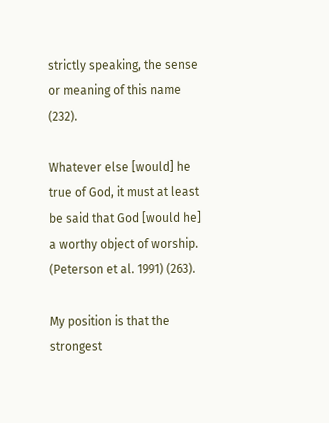strictly speaking, the sense or meaning of this name (232).

Whatever else [would] he true of God, it must at least be said that God [would he] a worthy object of worship. (Peterson et al. 1991) (263).

My position is that the strongest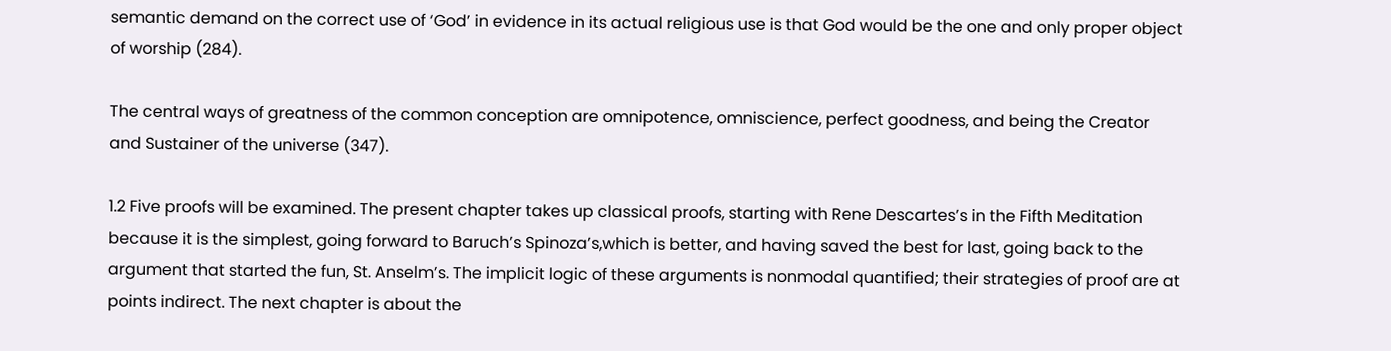semantic demand on the correct use of ‘God’ in evidence in its actual religious use is that God would be the one and only proper object of worship (284).

The central ways of greatness of the common conception are omnipotence, omniscience, perfect goodness, and being the Creator and Sustainer of the universe (347).

1.2 Five proofs will be examined. The present chapter takes up classical proofs, starting with Rene Descartes’s in the Fifth Meditation because it is the simplest, going forward to Baruch’s Spinoza’s,which is better, and having saved the best for last, going back to the argument that started the fun, St. Anselm’s. The implicit logic of these arguments is nonmodal quantified; their strategies of proof are at points indirect. The next chapter is about the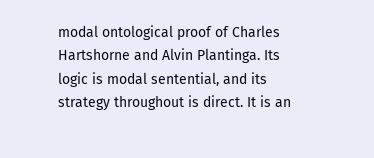modal ontological proof of Charles Hartshorne and Alvin Plantinga. Its logic is modal sentential, and its strategy throughout is direct. It is an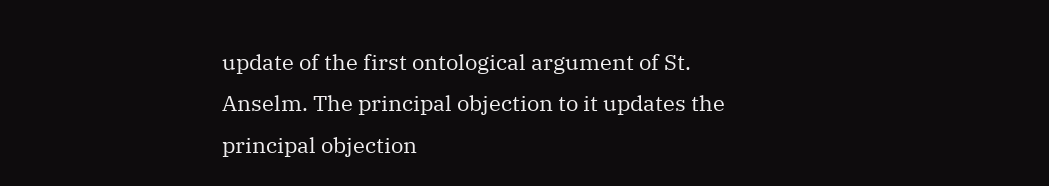update of the first ontological argument of St. Anselm. The principal objection to it updates the principal objection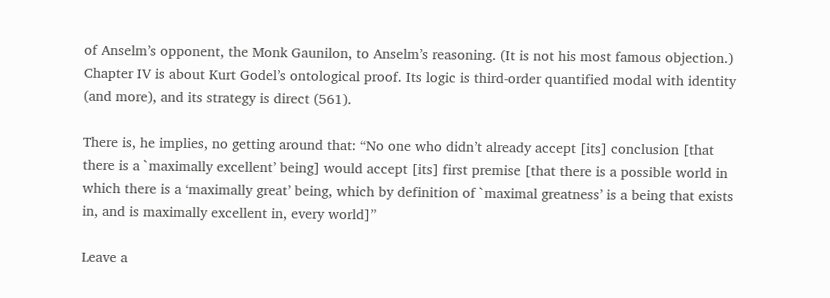of Anselm’s opponent, the Monk Gaunilon, to Anselm’s reasoning. (It is not his most famous objection.) Chapter IV is about Kurt Godel’s ontological proof. Its logic is third-order quantified modal with identity (and more), and its strategy is direct (561).

There is, he implies, no getting around that: “No one who didn’t already accept [its] conclusion [that there is a `maximally excellent’ being] would accept [its] first premise [that there is a possible world in which there is a ‘maximally great’ being, which by definition of `maximal greatness’ is a being that exists in, and is maximally excellent in, every world]”

Leave a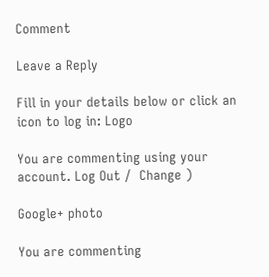Comment

Leave a Reply

Fill in your details below or click an icon to log in: Logo

You are commenting using your account. Log Out /  Change )

Google+ photo

You are commenting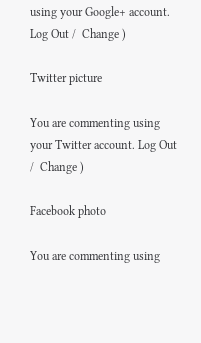using your Google+ account. Log Out /  Change )

Twitter picture

You are commenting using your Twitter account. Log Out /  Change )

Facebook photo

You are commenting using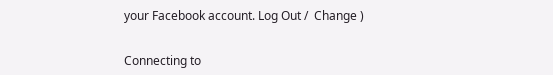your Facebook account. Log Out /  Change )


Connecting to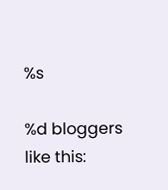%s

%d bloggers like this: